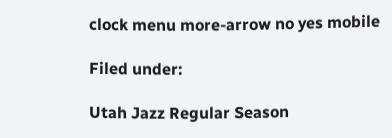clock menu more-arrow no yes mobile

Filed under:

Utah Jazz Regular Season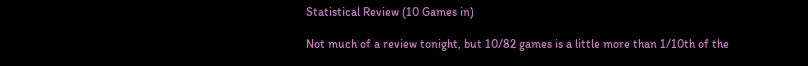Statistical Review (10 Games in)

Not much of a review tonight, but 10/82 games is a little more than 1/10th of the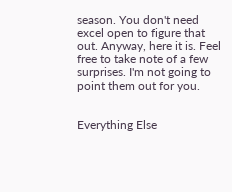season. You don't need excel open to figure that out. Anyway, here it is. Feel free to take note of a few surprises. I'm not going to point them out for you.


Everything Else